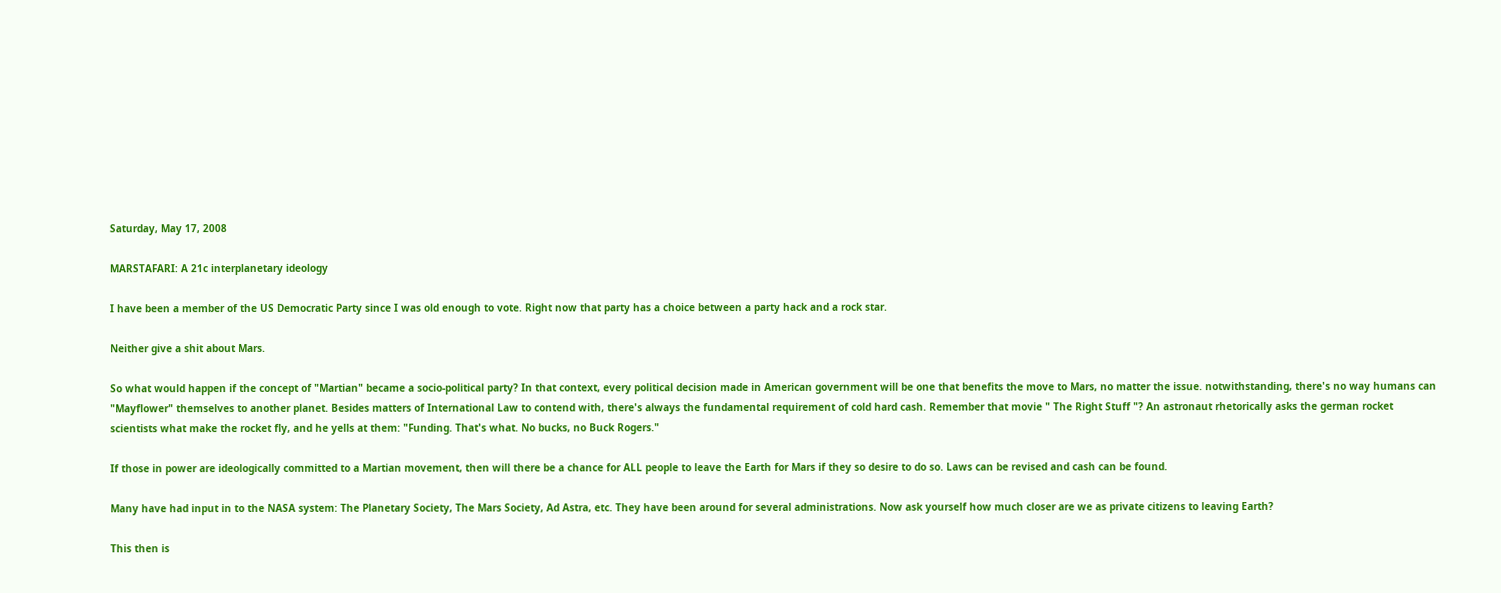Saturday, May 17, 2008

MARSTAFARI: A 21c interplanetary ideology

I have been a member of the US Democratic Party since I was old enough to vote. Right now that party has a choice between a party hack and a rock star.

Neither give a shit about Mars.

So what would happen if the concept of "Martian" became a socio-political party? In that context, every political decision made in American government will be one that benefits the move to Mars, no matter the issue. notwithstanding, there's no way humans can "Mayflower" themselves to another planet. Besides matters of International Law to contend with, there's always the fundamental requirement of cold hard cash. Remember that movie " The Right Stuff "? An astronaut rhetorically asks the german rocket scientists what make the rocket fly, and he yells at them: "Funding. That's what. No bucks, no Buck Rogers."

If those in power are ideologically committed to a Martian movement, then will there be a chance for ALL people to leave the Earth for Mars if they so desire to do so. Laws can be revised and cash can be found.

Many have had input in to the NASA system: The Planetary Society, The Mars Society, Ad Astra, etc. They have been around for several administrations. Now ask yourself how much closer are we as private citizens to leaving Earth?

This then is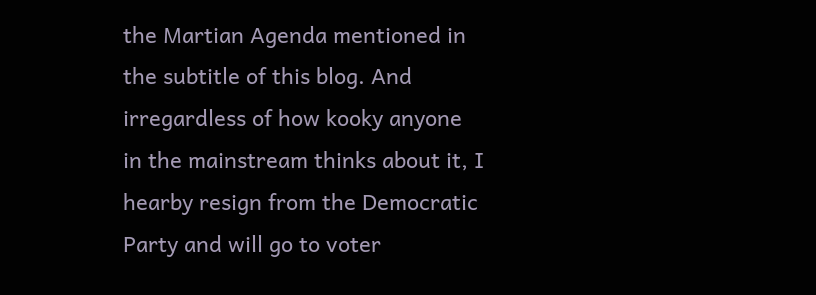the Martian Agenda mentioned in the subtitle of this blog. And irregardless of how kooky anyone in the mainstream thinks about it, I hearby resign from the Democratic Party and will go to voter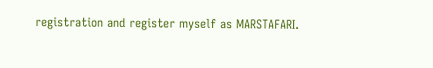registration and register myself as MARSTAFARI.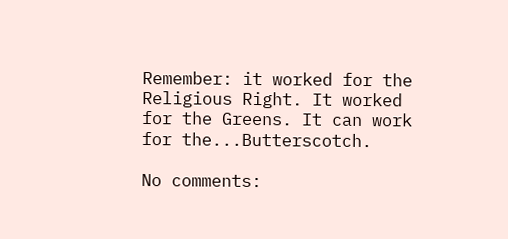Remember: it worked for the Religious Right. It worked for the Greens. It can work for the...Butterscotch.

No comments: